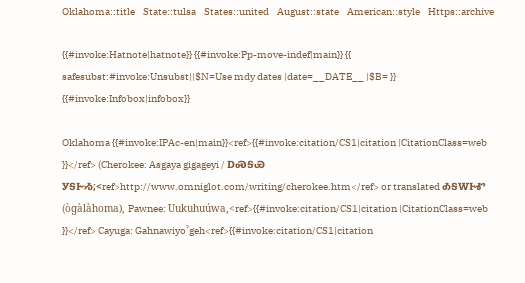Oklahoma::title    State::tulsa    States::united    August::state    American::style    Https::archive

{{#invoke:Hatnote|hatnote}} {{#invoke:Pp-move-indef|main}} {{ safesubst:#invoke:Unsubst||$N=Use mdy dates |date=__DATE__ |$B= }} {{#invoke:Infobox|infobox}}

Oklahoma {{#invoke:IPAc-en|main}}<ref>{{#invoke:citation/CS1|citation |CitationClass=web }}</ref> (Cherokee: Asgaya gigageyi / ᎠᏍᎦᏯ ᎩᎦᎨᏱ;<ref>http://www.omniglot.com/writing/cherokee.htm</ref> or translated ᎣᎦᎳᎰᎹ (òɡàlàhoma), Pawnee: Uukuhuúwa,<ref>{{#invoke:citation/CS1|citation |CitationClass=web }}</ref> Cayuga: Gahnawiyoˀgeh<ref>{{#invoke:citation/CS1|citation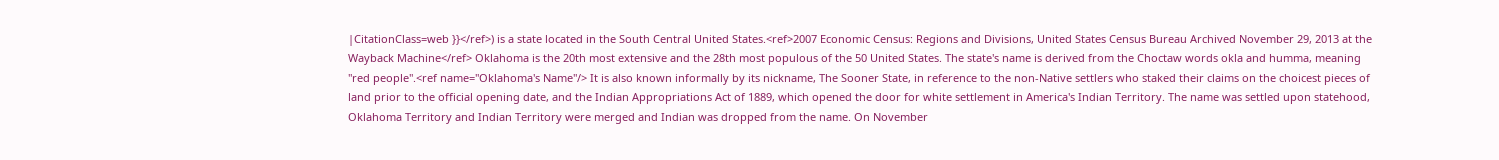|CitationClass=web }}</ref>) is a state located in the South Central United States.<ref>2007 Economic Census: Regions and Divisions, United States Census Bureau Archived November 29, 2013 at the Wayback Machine</ref> Oklahoma is the 20th most extensive and the 28th most populous of the 50 United States. The state's name is derived from the Choctaw words okla and humma, meaning "red people".<ref name="Oklahoma's Name"/> It is also known informally by its nickname, The Sooner State, in reference to the non-Native settlers who staked their claims on the choicest pieces of land prior to the official opening date, and the Indian Appropriations Act of 1889, which opened the door for white settlement in America's Indian Territory. The name was settled upon statehood, Oklahoma Territory and Indian Territory were merged and Indian was dropped from the name. On November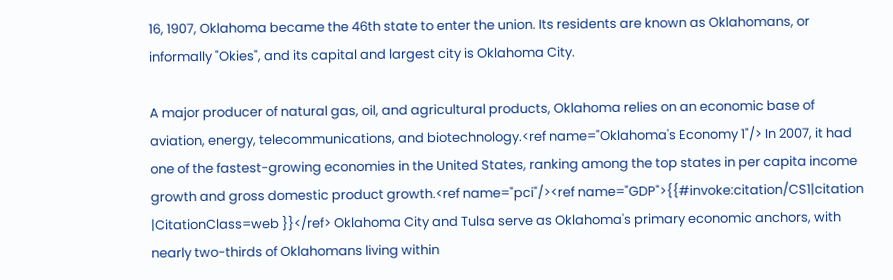16, 1907, Oklahoma became the 46th state to enter the union. Its residents are known as Oklahomans, or informally "Okies", and its capital and largest city is Oklahoma City.

A major producer of natural gas, oil, and agricultural products, Oklahoma relies on an economic base of aviation, energy, telecommunications, and biotechnology.<ref name="Oklahoma's Economy 1"/> In 2007, it had one of the fastest-growing economies in the United States, ranking among the top states in per capita income growth and gross domestic product growth.<ref name="pci"/><ref name="GDP">{{#invoke:citation/CS1|citation |CitationClass=web }}</ref> Oklahoma City and Tulsa serve as Oklahoma's primary economic anchors, with nearly two-thirds of Oklahomans living within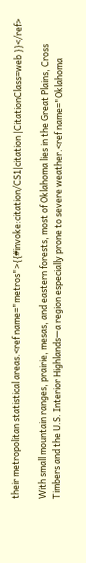their metropolitan statistical areas.<ref name="metros">{{#invoke:citation/CS1|citation |CitationClass=web }}</ref>

With small mountain ranges, prairie, mesas, and eastern forests, most of Oklahoma lies in the Great Plains, Cross Timbers and the U.S. Interior Highlands—a region especially prone to severe weather.<ref name="Oklahoma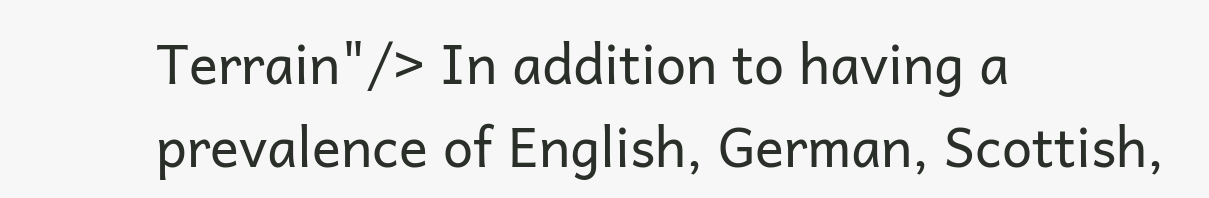Terrain"/> In addition to having a prevalence of English, German, Scottish,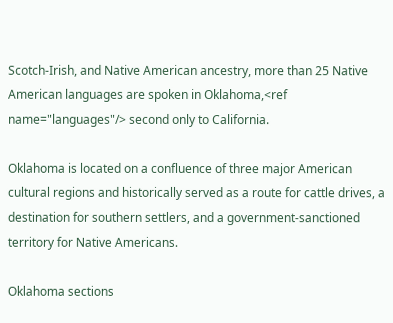Scotch-Irish, and Native American ancestry, more than 25 Native American languages are spoken in Oklahoma,<ref name="languages"/> second only to California.

Oklahoma is located on a confluence of three major American cultural regions and historically served as a route for cattle drives, a destination for southern settlers, and a government-sanctioned territory for Native Americans.

Oklahoma sections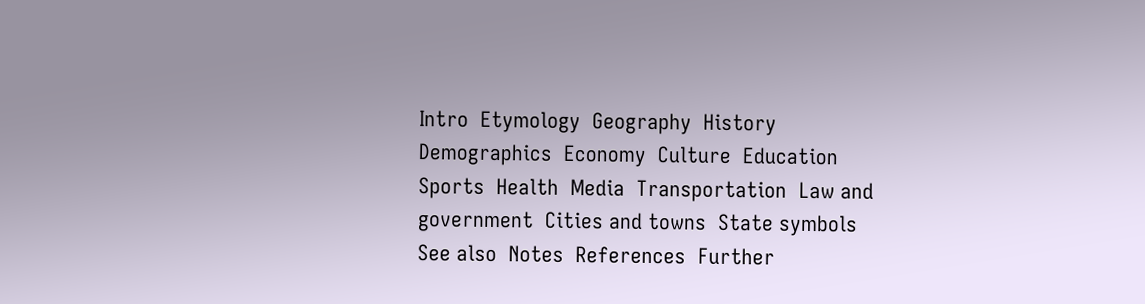Intro  Etymology  Geography  History  Demographics  Economy  Culture  Education  Sports  Health  Media  Transportation  Law and government  Cities and towns  State symbols  See also  Notes  References  Further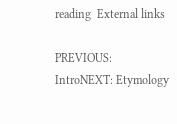reading  External links

PREVIOUS: IntroNEXT: Etymology